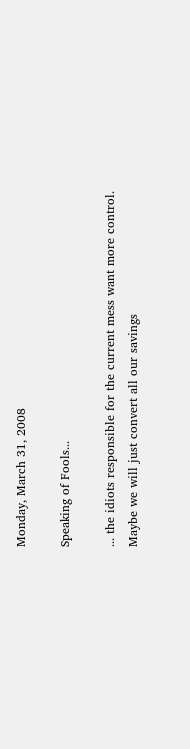Monday, March 31, 2008

Speaking of Fools...

... the idiots responsible for the current mess want more control. Maybe we will just convert all our savings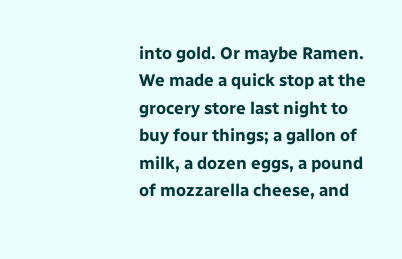into gold. Or maybe Ramen. We made a quick stop at the grocery store last night to buy four things; a gallon of milk, a dozen eggs, a pound of mozzarella cheese, and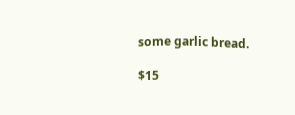some garlic bread.

$15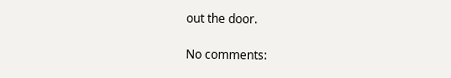out the door.

No comments: